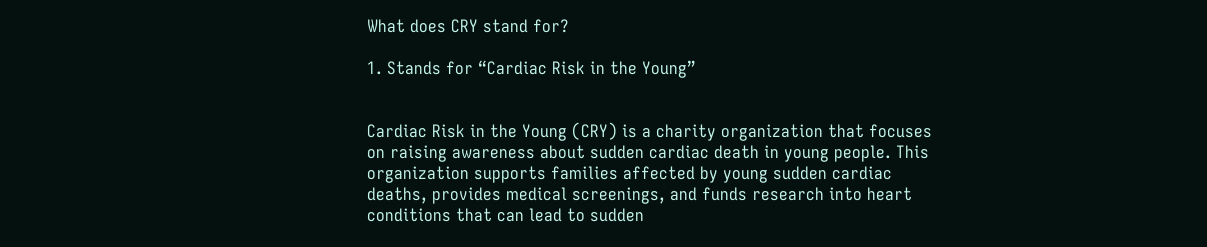What does CRY stand for?

1. Stands for “Cardiac Risk in the Young”


Cardiac Risk in the Young (CRY) is a charity organization that focuses on raising awareness about sudden cardiac death in young people. This organization supports families affected by young sudden cardiac deaths, provides medical screenings, and funds research into heart conditions that can lead to sudden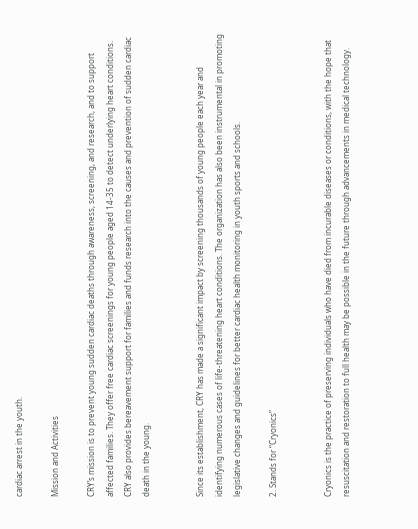cardiac arrest in the youth.

Mission and Activities

CRY’s mission is to prevent young sudden cardiac deaths through awareness, screening, and research, and to support affected families. They offer free cardiac screenings for young people aged 14-35 to detect underlying heart conditions. CRY also provides bereavement support for families and funds research into the causes and prevention of sudden cardiac death in the young.


Since its establishment, CRY has made a significant impact by screening thousands of young people each year and identifying numerous cases of life-threatening heart conditions. The organization has also been instrumental in promoting legislative changes and guidelines for better cardiac health monitoring in youth sports and schools.

2. Stands for “Cryonics”


Cryonics is the practice of preserving individuals who have died from incurable diseases or conditions, with the hope that resuscitation and restoration to full health may be possible in the future through advancements in medical technology.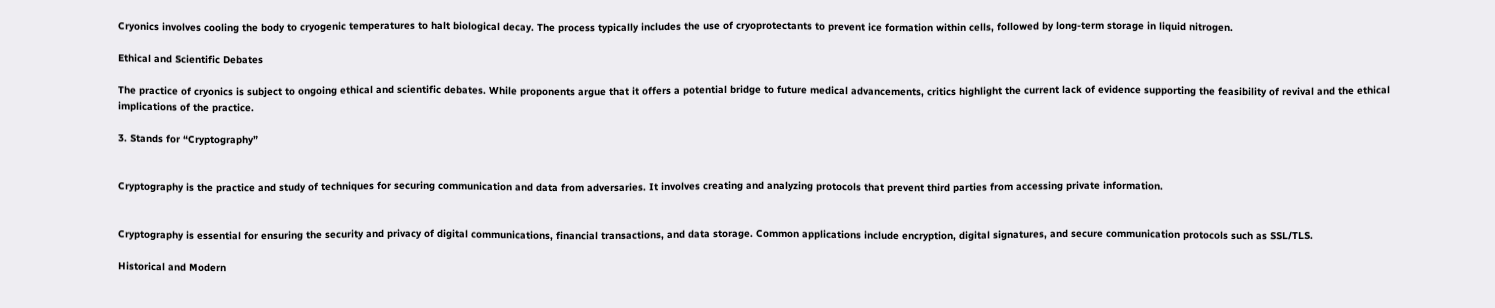Cryonics involves cooling the body to cryogenic temperatures to halt biological decay. The process typically includes the use of cryoprotectants to prevent ice formation within cells, followed by long-term storage in liquid nitrogen.

Ethical and Scientific Debates

The practice of cryonics is subject to ongoing ethical and scientific debates. While proponents argue that it offers a potential bridge to future medical advancements, critics highlight the current lack of evidence supporting the feasibility of revival and the ethical implications of the practice.

3. Stands for “Cryptography”


Cryptography is the practice and study of techniques for securing communication and data from adversaries. It involves creating and analyzing protocols that prevent third parties from accessing private information.


Cryptography is essential for ensuring the security and privacy of digital communications, financial transactions, and data storage. Common applications include encryption, digital signatures, and secure communication protocols such as SSL/TLS.

Historical and Modern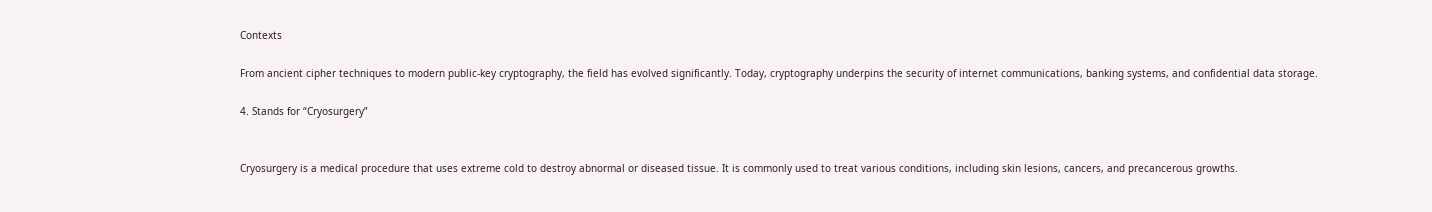Contexts

From ancient cipher techniques to modern public-key cryptography, the field has evolved significantly. Today, cryptography underpins the security of internet communications, banking systems, and confidential data storage.

4. Stands for “Cryosurgery”


Cryosurgery is a medical procedure that uses extreme cold to destroy abnormal or diseased tissue. It is commonly used to treat various conditions, including skin lesions, cancers, and precancerous growths.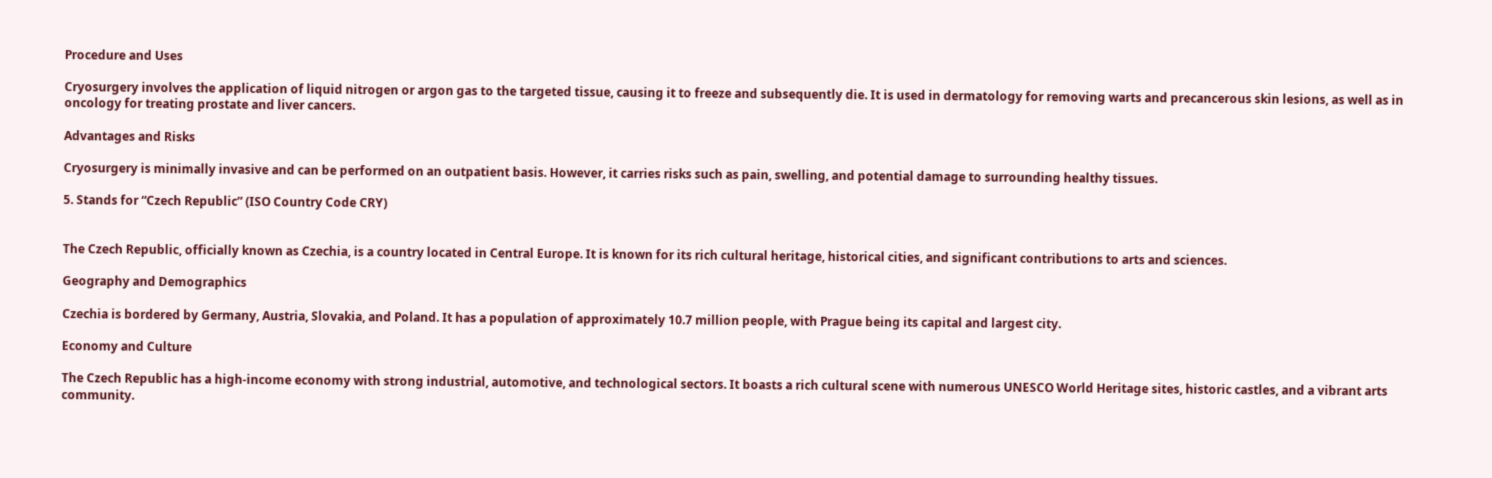Procedure and Uses

Cryosurgery involves the application of liquid nitrogen or argon gas to the targeted tissue, causing it to freeze and subsequently die. It is used in dermatology for removing warts and precancerous skin lesions, as well as in oncology for treating prostate and liver cancers.

Advantages and Risks

Cryosurgery is minimally invasive and can be performed on an outpatient basis. However, it carries risks such as pain, swelling, and potential damage to surrounding healthy tissues.

5. Stands for “Czech Republic” (ISO Country Code CRY)


The Czech Republic, officially known as Czechia, is a country located in Central Europe. It is known for its rich cultural heritage, historical cities, and significant contributions to arts and sciences.

Geography and Demographics

Czechia is bordered by Germany, Austria, Slovakia, and Poland. It has a population of approximately 10.7 million people, with Prague being its capital and largest city.

Economy and Culture

The Czech Republic has a high-income economy with strong industrial, automotive, and technological sectors. It boasts a rich cultural scene with numerous UNESCO World Heritage sites, historic castles, and a vibrant arts community.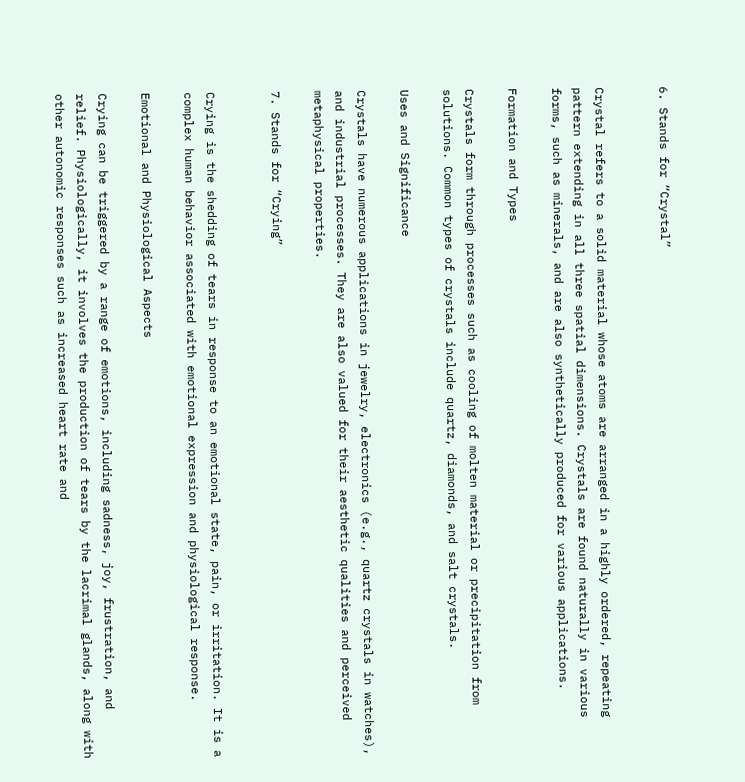6. Stands for “Crystal”


Crystal refers to a solid material whose atoms are arranged in a highly ordered, repeating pattern extending in all three spatial dimensions. Crystals are found naturally in various forms, such as minerals, and are also synthetically produced for various applications.

Formation and Types

Crystals form through processes such as cooling of molten material or precipitation from solutions. Common types of crystals include quartz, diamonds, and salt crystals.

Uses and Significance

Crystals have numerous applications in jewelry, electronics (e.g., quartz crystals in watches), and industrial processes. They are also valued for their aesthetic qualities and perceived metaphysical properties.

7. Stands for “Crying”


Crying is the shedding of tears in response to an emotional state, pain, or irritation. It is a complex human behavior associated with emotional expression and physiological response.

Emotional and Physiological Aspects

Crying can be triggered by a range of emotions, including sadness, joy, frustration, and relief. Physiologically, it involves the production of tears by the lacrimal glands, along with other autonomic responses such as increased heart rate and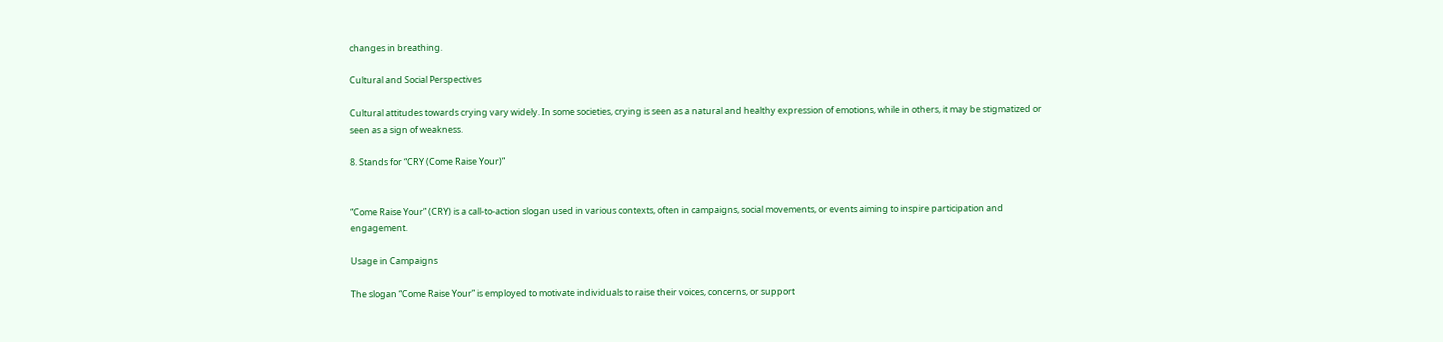changes in breathing.

Cultural and Social Perspectives

Cultural attitudes towards crying vary widely. In some societies, crying is seen as a natural and healthy expression of emotions, while in others, it may be stigmatized or seen as a sign of weakness.

8. Stands for “CRY (Come Raise Your)”


“Come Raise Your” (CRY) is a call-to-action slogan used in various contexts, often in campaigns, social movements, or events aiming to inspire participation and engagement.

Usage in Campaigns

The slogan “Come Raise Your” is employed to motivate individuals to raise their voices, concerns, or support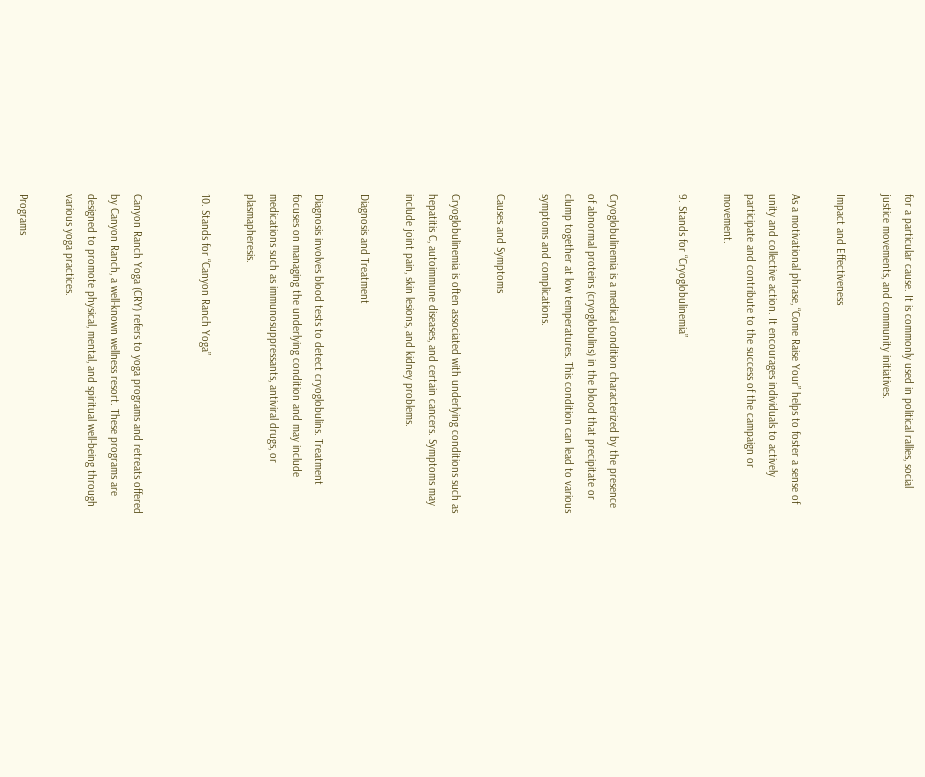for a particular cause. It is commonly used in political rallies, social justice movements, and community initiatives.

Impact and Effectiveness

As a motivational phrase, “Come Raise Your” helps to foster a sense of unity and collective action. It encourages individuals to actively participate and contribute to the success of the campaign or movement.

9. Stands for “Cryoglobulinemia”


Cryoglobulinemia is a medical condition characterized by the presence of abnormal proteins (cryoglobulins) in the blood that precipitate or clump together at low temperatures. This condition can lead to various symptoms and complications.

Causes and Symptoms

Cryoglobulinemia is often associated with underlying conditions such as hepatitis C, autoimmune diseases, and certain cancers. Symptoms may include joint pain, skin lesions, and kidney problems.

Diagnosis and Treatment

Diagnosis involves blood tests to detect cryoglobulins. Treatment focuses on managing the underlying condition and may include medications such as immunosuppressants, antiviral drugs, or plasmapheresis.

10. Stands for “Canyon Ranch Yoga”


Canyon Ranch Yoga (CRY) refers to yoga programs and retreats offered by Canyon Ranch, a well-known wellness resort. These programs are designed to promote physical, mental, and spiritual well-being through various yoga practices.

Programs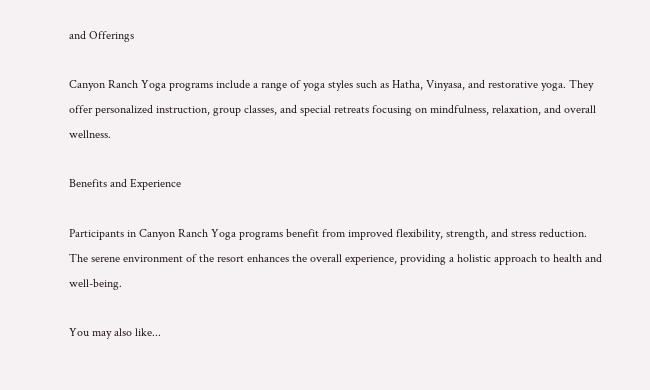and Offerings

Canyon Ranch Yoga programs include a range of yoga styles such as Hatha, Vinyasa, and restorative yoga. They offer personalized instruction, group classes, and special retreats focusing on mindfulness, relaxation, and overall wellness.

Benefits and Experience

Participants in Canyon Ranch Yoga programs benefit from improved flexibility, strength, and stress reduction. The serene environment of the resort enhances the overall experience, providing a holistic approach to health and well-being.

You may also like...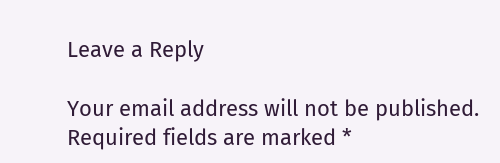Leave a Reply

Your email address will not be published. Required fields are marked *